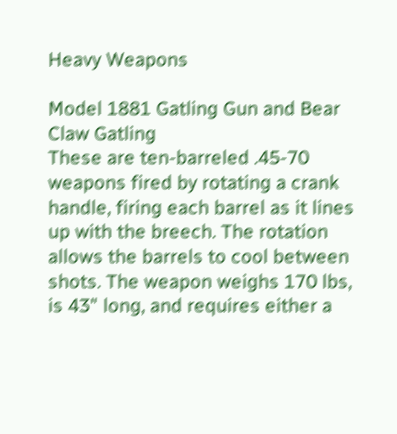Heavy Weapons

Model 1881 Gatling Gun and Bear Claw Gatling
These are ten-barreled .45-70 weapons fired by rotating a crank handle, firing each barrel as it lines up with the breech. The rotation allows the barrels to cool between shots. The weapon weighs 170 lbs, is 43" long, and requires either a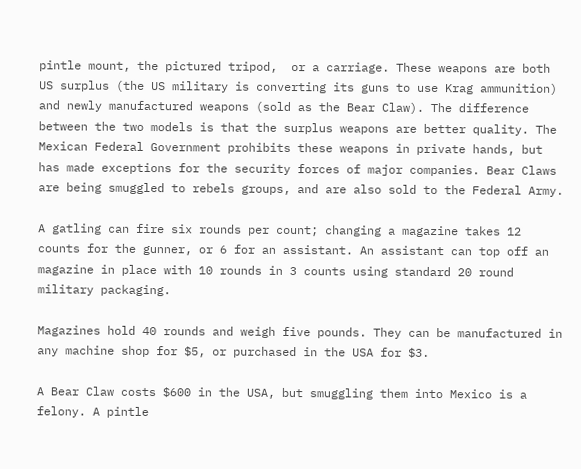pintle mount, the pictured tripod,  or a carriage. These weapons are both US surplus (the US military is converting its guns to use Krag ammunition)  and newly manufactured weapons (sold as the Bear Claw). The difference between the two models is that the surplus weapons are better quality. The Mexican Federal Government prohibits these weapons in private hands, but has made exceptions for the security forces of major companies. Bear Claws are being smuggled to rebels groups, and are also sold to the Federal Army.

A gatling can fire six rounds per count; changing a magazine takes 12 counts for the gunner, or 6 for an assistant. An assistant can top off an magazine in place with 10 rounds in 3 counts using standard 20 round military packaging.

Magazines hold 40 rounds and weigh five pounds. They can be manufactured in any machine shop for $5, or purchased in the USA for $3.

A Bear Claw costs $600 in the USA, but smuggling them into Mexico is a felony. A pintle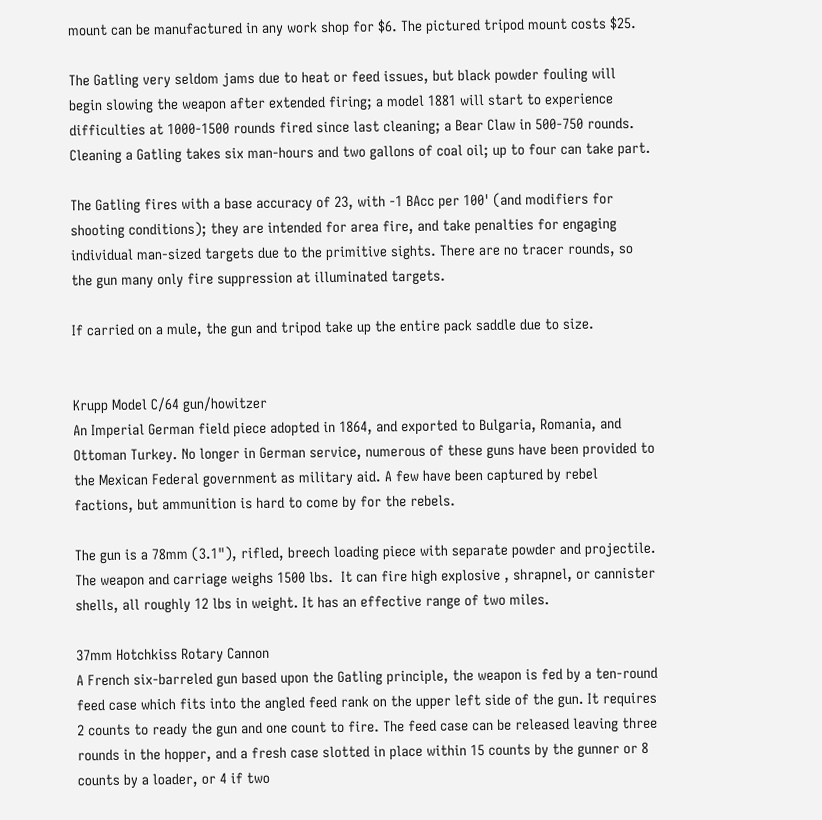mount can be manufactured in any work shop for $6. The pictured tripod mount costs $25.

The Gatling very seldom jams due to heat or feed issues, but black powder fouling will begin slowing the weapon after extended firing; a model 1881 will start to experience difficulties at 1000-1500 rounds fired since last cleaning; a Bear Claw in 500-750 rounds. Cleaning a Gatling takes six man-hours and two gallons of coal oil; up to four can take part.

The Gatling fires with a base accuracy of 23, with -1 BAcc per 100' (and modifiers for shooting conditions); they are intended for area fire, and take penalties for engaging individual man-sized targets due to the primitive sights. There are no tracer rounds, so the gun many only fire suppression at illuminated targets.

If carried on a mule, the gun and tripod take up the entire pack saddle due to size.


Krupp Model C/64 gun/howitzer
An Imperial German field piece adopted in 1864, and exported to Bulgaria, Romania, and Ottoman Turkey. No longer in German service, numerous of these guns have been provided to the Mexican Federal government as military aid. A few have been captured by rebel factions, but ammunition is hard to come by for the rebels.

The gun is a 78mm (3.1"), rifled, breech loading piece with separate powder and projectile. The weapon and carriage weighs 1500 lbs.  It can fire high explosive , shrapnel, or cannister shells, all roughly 12 lbs in weight. It has an effective range of two miles.

37mm Hotchkiss Rotary Cannon
A French six-barreled gun based upon the Gatling principle, the weapon is fed by a ten-round feed case which fits into the angled feed rank on the upper left side of the gun. It requires 2 counts to ready the gun and one count to fire. The feed case can be released leaving three rounds in the hopper, and a fresh case slotted in place within 15 counts by the gunner or 8 counts by a loader, or 4 if two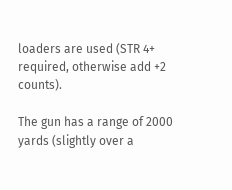loaders are used (STR 4+ required, otherwise add +2 counts).

The gun has a range of 2000 yards (slightly over a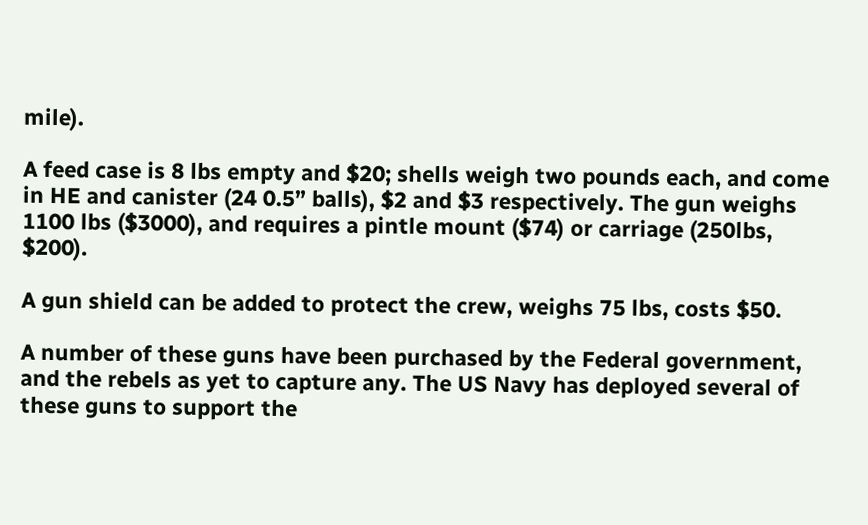mile).

A feed case is 8 lbs empty and $20; shells weigh two pounds each, and come in HE and canister (24 0.5” balls), $2 and $3 respectively. The gun weighs 1100 lbs ($3000), and requires a pintle mount ($74) or carriage (250lbs, $200).

A gun shield can be added to protect the crew, weighs 75 lbs, costs $50.

A number of these guns have been purchased by the Federal government, and the rebels as yet to capture any. The US Navy has deployed several of these guns to support the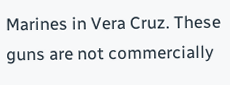Marines in Vera Cruz. These guns are not commercially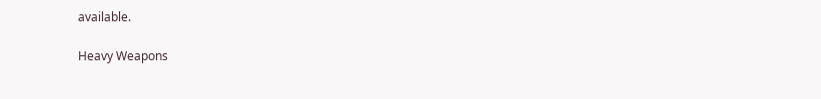available.

Heavy Weapons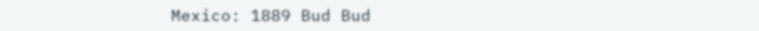Mexico: 1889 Bud Bud